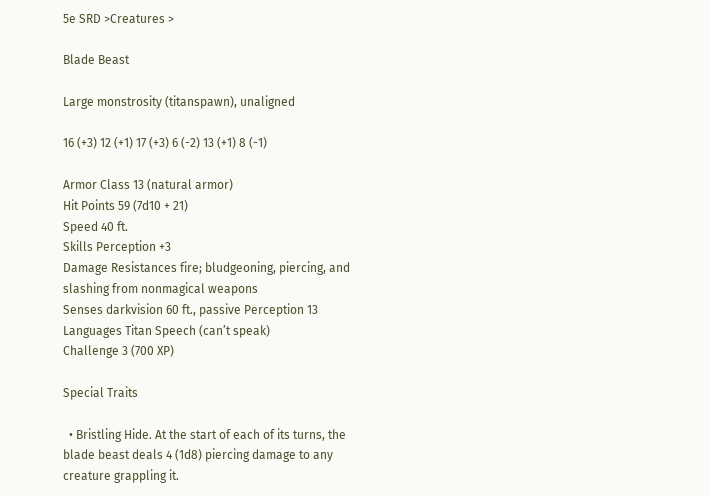5e SRD >Creatures >

Blade Beast

Large monstrosity (titanspawn), unaligned

16 (+3) 12 (+1) 17 (+3) 6 (-2) 13 (+1) 8 (-1)

Armor Class 13 (natural armor)
Hit Points 59 (7d10 + 21)
Speed 40 ft.
Skills Perception +3
Damage Resistances fire; bludgeoning, piercing, and slashing from nonmagical weapons
Senses darkvision 60 ft., passive Perception 13
Languages Titan Speech (can’t speak)
Challenge 3 (700 XP)

Special Traits

  • Bristling Hide. At the start of each of its turns, the blade beast deals 4 (1d8) piercing damage to any creature grappling it.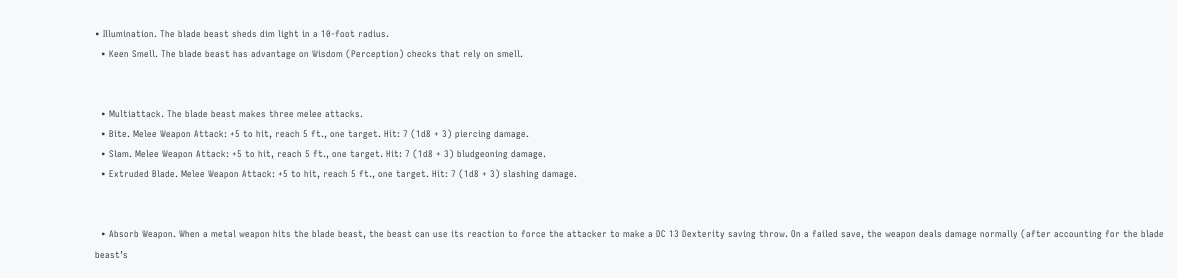• Illumination. The blade beast sheds dim light in a 10-foot radius.
  • Keen Smell. The blade beast has advantage on Wisdom (Perception) checks that rely on smell.


  • Multiattack. The blade beast makes three melee attacks.
  • Bite. Melee Weapon Attack: +5 to hit, reach 5 ft., one target. Hit: 7 (1d8 + 3) piercing damage.
  • Slam. Melee Weapon Attack: +5 to hit, reach 5 ft., one target. Hit: 7 (1d8 + 3) bludgeoning damage.
  • Extruded Blade. Melee Weapon Attack: +5 to hit, reach 5 ft., one target. Hit: 7 (1d8 + 3) slashing damage.


  • Absorb Weapon. When a metal weapon hits the blade beast, the beast can use its reaction to force the attacker to make a DC 13 Dexterity saving throw. On a failed save, the weapon deals damage normally (after accounting for the blade beast’s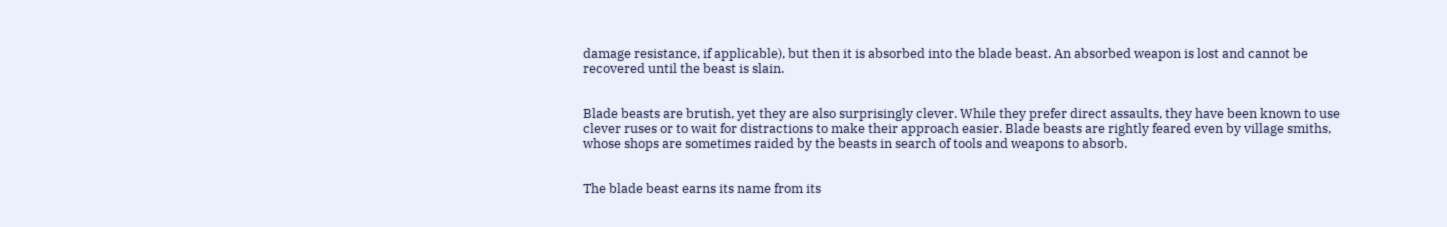damage resistance, if applicable), but then it is absorbed into the blade beast. An absorbed weapon is lost and cannot be recovered until the beast is slain.


Blade beasts are brutish, yet they are also surprisingly clever. While they prefer direct assaults, they have been known to use clever ruses or to wait for distractions to make their approach easier. Blade beasts are rightly feared even by village smiths, whose shops are sometimes raided by the beasts in search of tools and weapons to absorb.


The blade beast earns its name from its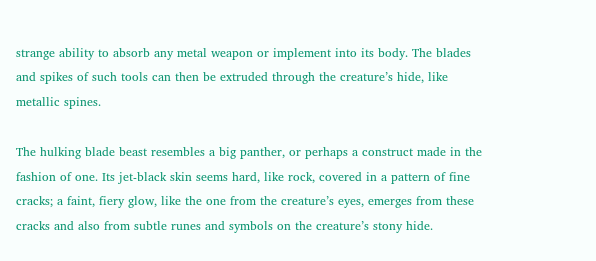strange ability to absorb any metal weapon or implement into its body. The blades and spikes of such tools can then be extruded through the creature’s hide, like metallic spines.

The hulking blade beast resembles a big panther, or perhaps a construct made in the fashion of one. Its jet-black skin seems hard, like rock, covered in a pattern of fine cracks; a faint, fiery glow, like the one from the creature’s eyes, emerges from these cracks and also from subtle runes and symbols on the creature’s stony hide.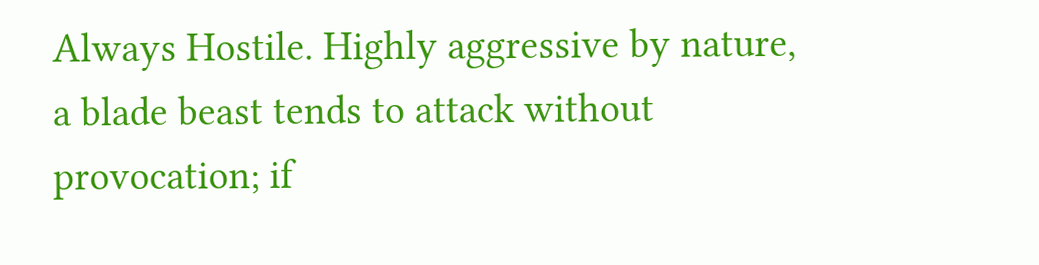Always Hostile. Highly aggressive by nature, a blade beast tends to attack without provocation; if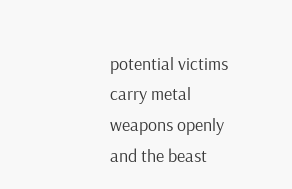potential victims carry metal weapons openly and the beast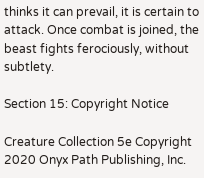thinks it can prevail, it is certain to attack. Once combat is joined, the beast fights ferociously, without subtlety.

Section 15: Copyright Notice

Creature Collection 5e Copyright 2020 Onyx Path Publishing, Inc.